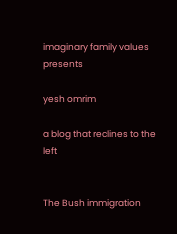imaginary family values presents

yesh omrim

a blog that reclines to the left


The Bush immigration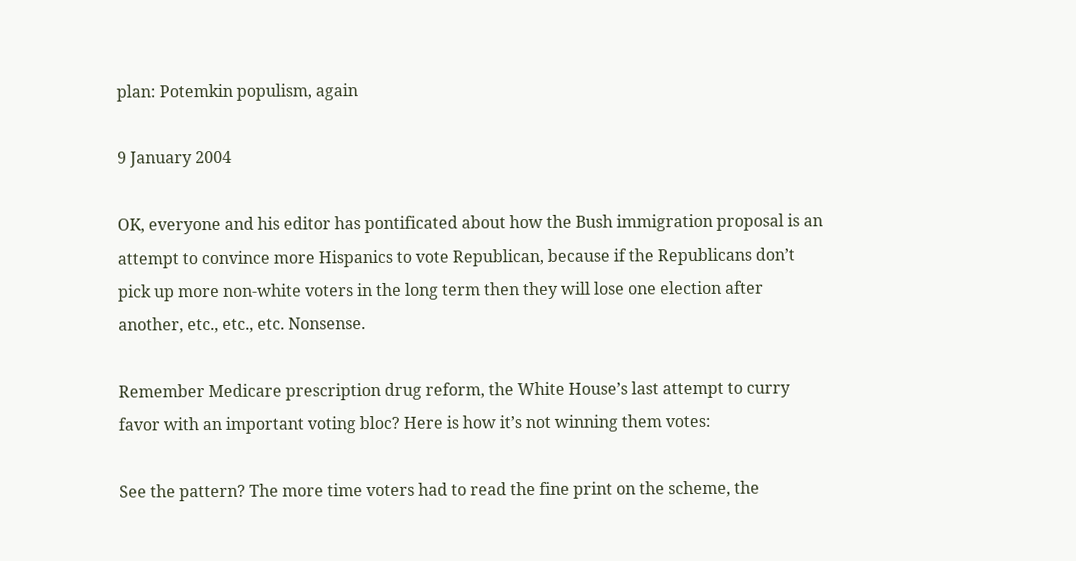plan: Potemkin populism, again

9 January 2004

OK, everyone and his editor has pontificated about how the Bush immigration proposal is an attempt to convince more Hispanics to vote Republican, because if the Republicans don’t pick up more non-white voters in the long term then they will lose one election after another, etc., etc., etc. Nonsense.

Remember Medicare prescription drug reform, the White House’s last attempt to curry favor with an important voting bloc? Here is how it’s not winning them votes:

See the pattern? The more time voters had to read the fine print on the scheme, the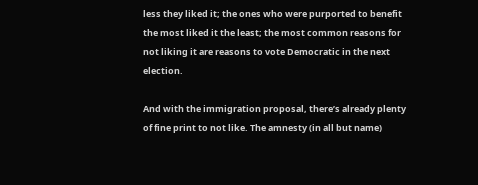less they liked it; the ones who were purported to benefit the most liked it the least; the most common reasons for not liking it are reasons to vote Democratic in the next election.

And with the immigration proposal, there’s already plenty of fine print to not like. The amnesty (in all but name)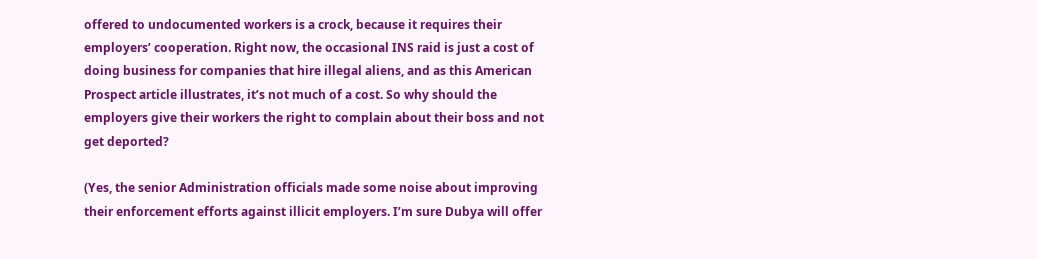offered to undocumented workers is a crock, because it requires their employers’ cooperation. Right now, the occasional INS raid is just a cost of doing business for companies that hire illegal aliens, and as this American Prospect article illustrates, it’s not much of a cost. So why should the employers give their workers the right to complain about their boss and not get deported?

(Yes, the senior Administration officials made some noise about improving their enforcement efforts against illicit employers. I’m sure Dubya will offer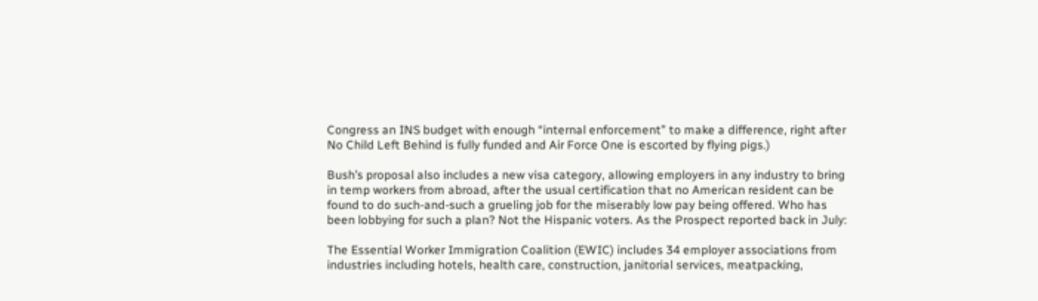Congress an INS budget with enough “internal enforcement” to make a difference, right after No Child Left Behind is fully funded and Air Force One is escorted by flying pigs.)

Bush’s proposal also includes a new visa category, allowing employers in any industry to bring in temp workers from abroad, after the usual certification that no American resident can be found to do such-and-such a grueling job for the miserably low pay being offered. Who has been lobbying for such a plan? Not the Hispanic voters. As the Prospect reported back in July:

The Essential Worker Immigration Coalition (EWIC) includes 34 employer associations from industries including hotels, health care, construction, janitorial services, meatpacking,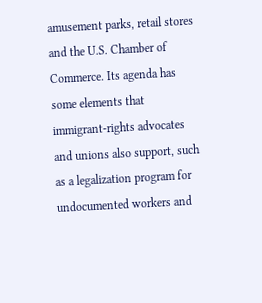amusement parks, retail stores and the U.S. Chamber of Commerce. Its agenda has some elements that immigrant-rights advocates and unions also support, such as a legalization program for undocumented workers and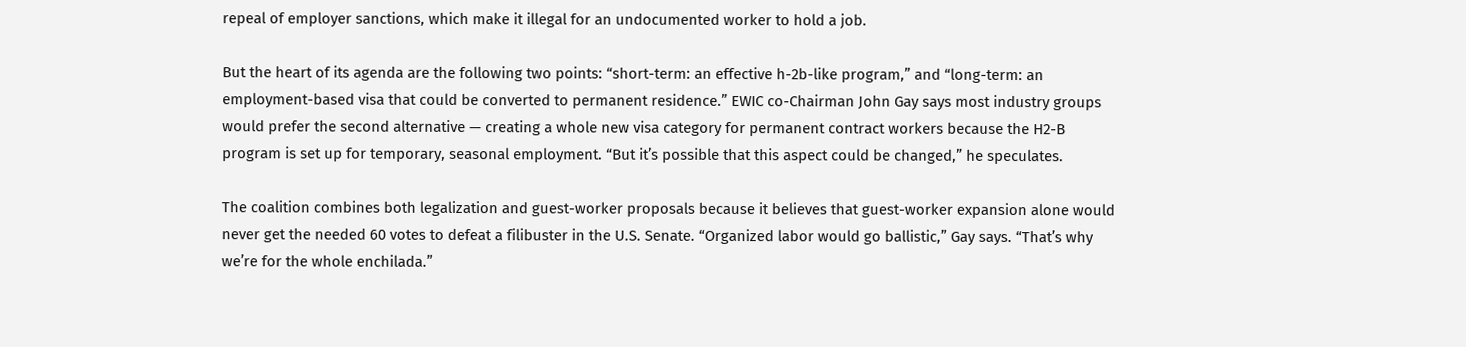repeal of employer sanctions, which make it illegal for an undocumented worker to hold a job.

But the heart of its agenda are the following two points: “short-term: an effective h-2b-like program,” and “long-term: an employment-based visa that could be converted to permanent residence.” EWIC co-Chairman John Gay says most industry groups would prefer the second alternative — creating a whole new visa category for permanent contract workers because the H2-B program is set up for temporary, seasonal employment. “But it’s possible that this aspect could be changed,” he speculates.

The coalition combines both legalization and guest-worker proposals because it believes that guest-worker expansion alone would never get the needed 60 votes to defeat a filibuster in the U.S. Senate. “Organized labor would go ballistic,” Gay says. “That’s why we’re for the whole enchilada.”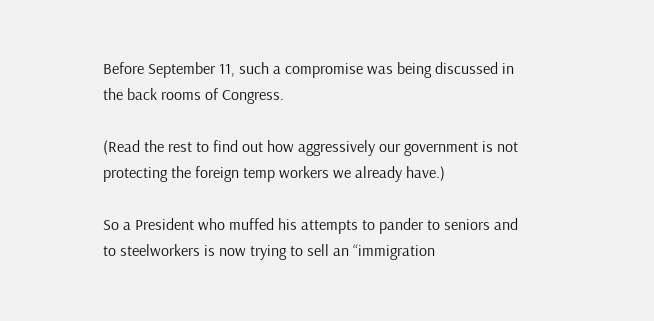Before September 11, such a compromise was being discussed in the back rooms of Congress.

(Read the rest to find out how aggressively our government is not protecting the foreign temp workers we already have.)

So a President who muffed his attempts to pander to seniors and to steelworkers is now trying to sell an “immigration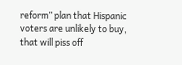reform” plan that Hispanic voters are unlikely to buy, that will piss off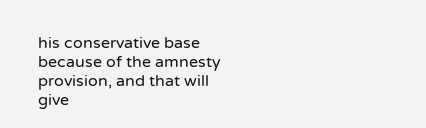his conservative base because of the amnesty provision, and that will give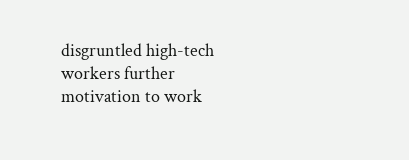disgruntled high-tech workers further motivation to work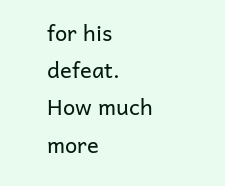for his defeat. How much more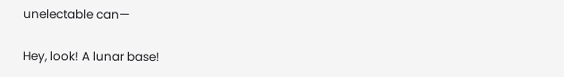unelectable can—

Hey, look! A lunar base!